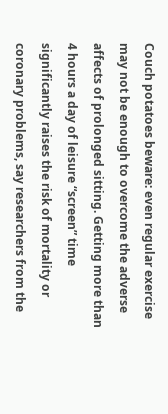Couch potatoes beware: even regular exercise may not be enough to overcome the adverse affects of prolonged sitting. Getting more than 4 hours a day of leisure “screen” time significantly raises the risk of mortality or coronary problems, say researchers from the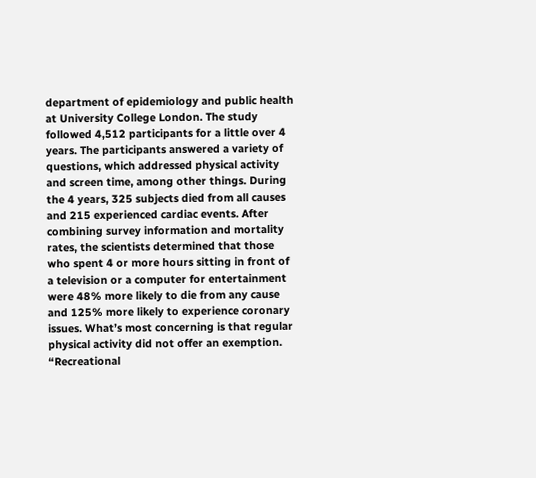department of epidemiology and public health at University College London. The study followed 4,512 participants for a little over 4 years. The participants answered a variety of questions, which addressed physical activity and screen time, among other things. During the 4 years, 325 subjects died from all causes and 215 experienced cardiac events. After combining survey information and mortality rates, the scientists determined that those who spent 4 or more hours sitting in front of a television or a computer for entertainment were 48% more likely to die from any cause and 125% more likely to experience coronary issues. What’s most concerning is that regular physical activity did not offer an exemption. “Recreational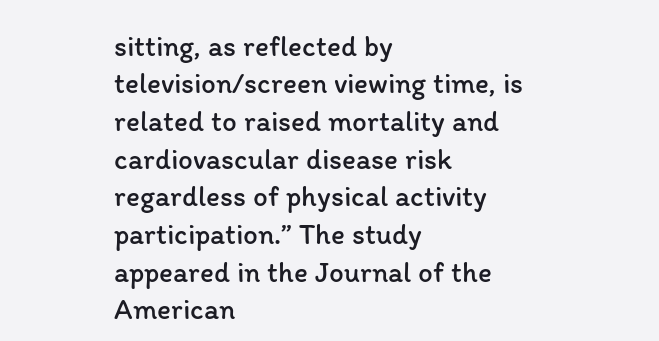sitting, as reflected by television/screen viewing time, is related to raised mortality and cardiovascular disease risk regardless of physical activity participation.” The study appeared in the Journal of the American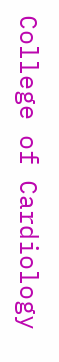College of Cardiology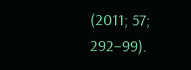(2011; 57; 292–99).